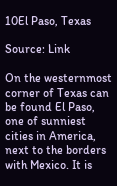10El Paso, Texas

Source: Link

On the westernmost corner of Texas can be found El Paso, one of sunniest cities in America, next to the borders with Mexico. It is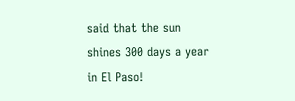said that the sun shines 300 days a year in El Paso!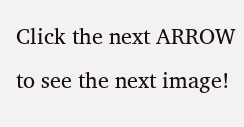Click the next ARROW to see the next image!